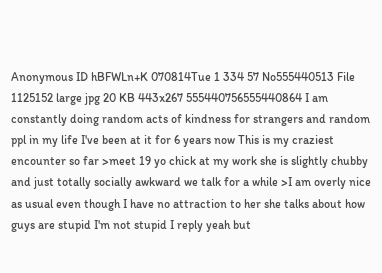Anonymous ID hBFWLn+K 070814Tue 1 334 57 No555440513 File 1125152 large jpg 20 KB 443x267 555440756555440864 I am constantly doing random acts of kindness for strangers and random ppl in my life I've been at it for 6 years now This is my craziest encounter so far >meet 19 yo chick at my work she is slightly chubby and just totally socially awkward we talk for a while >I am overly nice as usual even though I have no attraction to her she talks about how guys are stupid I'm not stupid I reply yeah but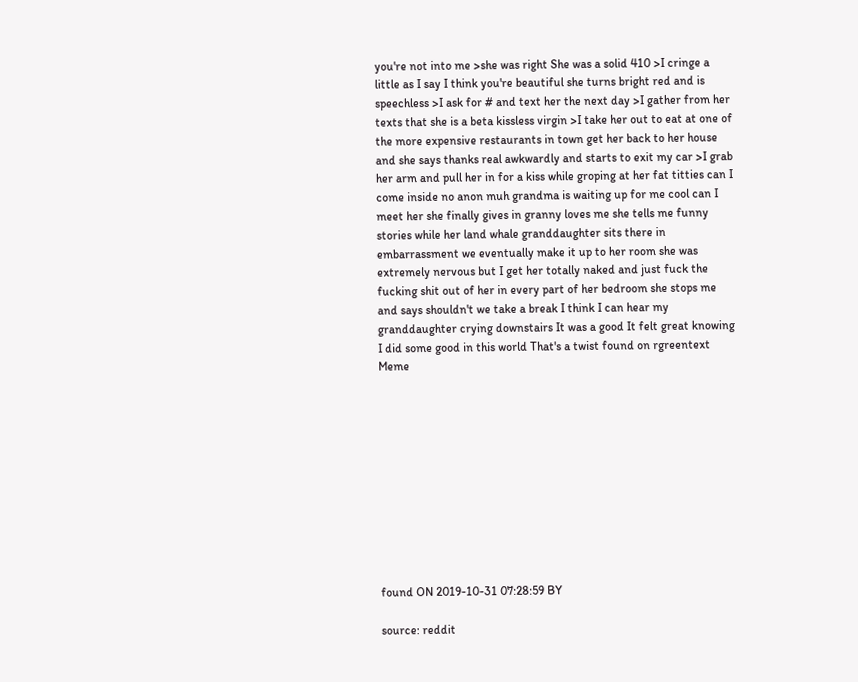you're not into me >she was right She was a solid 410 >I cringe a little as I say I think you're beautiful she turns bright red and is speechless >I ask for # and text her the next day >I gather from her texts that she is a beta kissless virgin >I take her out to eat at one of the more expensive restaurants in town get her back to her house and she says thanks real awkwardly and starts to exit my car >I grab her arm and pull her in for a kiss while groping at her fat titties can I come inside no anon muh grandma is waiting up for me cool can I meet her she finally gives in granny loves me she tells me funny stories while her land whale granddaughter sits there in embarrassment we eventually make it up to her room she was extremely nervous but I get her totally naked and just fuck the fucking shit out of her in every part of her bedroom she stops me and says shouldn't we take a break I think I can hear my granddaughter crying downstairs It was a good It felt great knowing I did some good in this world That's a twist found on rgreentext Meme











found ON 2019-10-31 07:28:59 BY

source: reddit